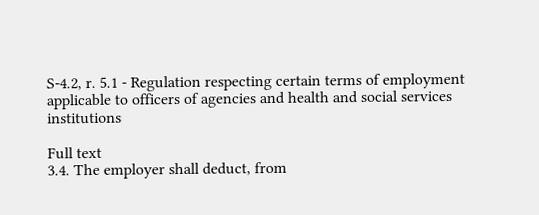S-4.2, r. 5.1 - Regulation respecting certain terms of employment applicable to officers of agencies and health and social services institutions

Full text
3.4. The employer shall deduct, from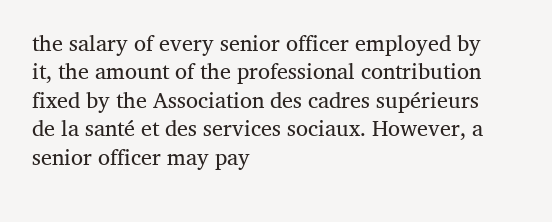the salary of every senior officer employed by it, the amount of the professional contribution fixed by the Association des cadres supérieurs de la santé et des services sociaux. However, a senior officer may pay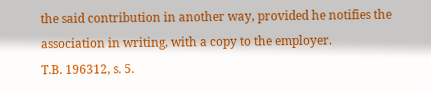the said contribution in another way, provided he notifies the association in writing, with a copy to the employer.
T.B. 196312, s. 5.